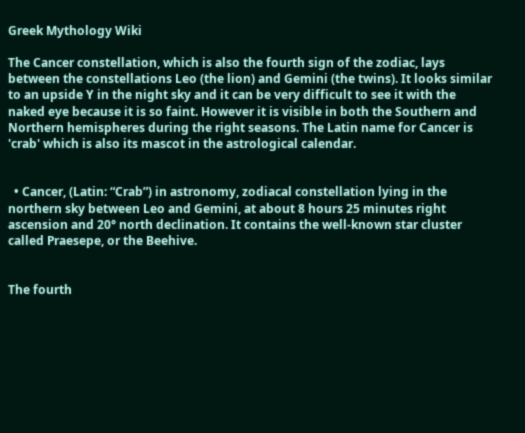Greek Mythology Wiki

The Cancer constellation, which is also the fourth sign of the zodiac, lays between the constellations Leo (the lion) and Gemini (the twins). It looks similar to an upside Y in the night sky and it can be very difficult to see it with the naked eye because it is so faint. However it is visible in both the Southern and Northern hemispheres during the right seasons. The Latin name for Cancer is 'crab' which is also its mascot in the astrological calendar.


  • Cancer, (Latin: “Crab”) in astronomy, zodiacal constellation lying in the northern sky between Leo and Gemini, at about 8 hours 25 minutes right ascension and 20° north declination. It contains the well-known star cluster called Praesepe, or the Beehive.


The fourth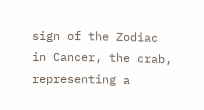sign of the Zodiac in Cancer, the crab, representing a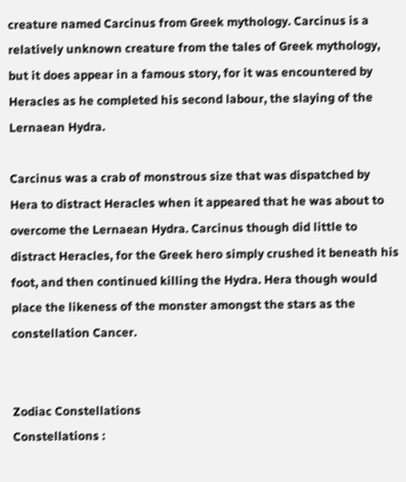creature named Carcinus from Greek mythology. Carcinus is a relatively unknown creature from the tales of Greek mythology, but it does appear in a famous story, for it was encountered by Heracles as he completed his second labour, the slaying of the Lernaean Hydra.

Carcinus was a crab of monstrous size that was dispatched by Hera to distract Heracles when it appeared that he was about to overcome the Lernaean Hydra. Carcinus though did little to distract Heracles, for the Greek hero simply crushed it beneath his foot, and then continued killing the Hydra. Hera though would place the likeness of the monster amongst the stars as the constellation Cancer.


Zodiac Constellations
Constellations :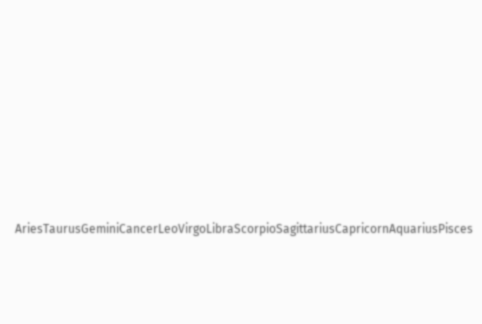AriesTaurusGeminiCancerLeoVirgoLibraScorpioSagittariusCapricornAquariusPisces